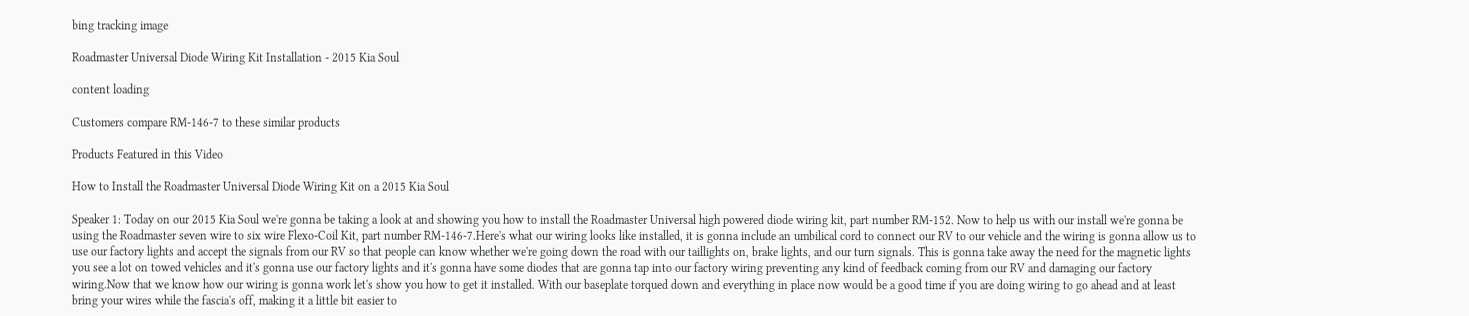bing tracking image

Roadmaster Universal Diode Wiring Kit Installation - 2015 Kia Soul

content loading

Customers compare RM-146-7 to these similar products

Products Featured in this Video

How to Install the Roadmaster Universal Diode Wiring Kit on a 2015 Kia Soul

Speaker 1: Today on our 2015 Kia Soul we're gonna be taking a look at and showing you how to install the Roadmaster Universal high powered diode wiring kit, part number RM-152. Now to help us with our install we're gonna be using the Roadmaster seven wire to six wire Flexo-Coil Kit, part number RM-146-7.Here's what our wiring looks like installed, it is gonna include an umbilical cord to connect our RV to our vehicle and the wiring is gonna allow us to use our factory lights and accept the signals from our RV so that people can know whether we're going down the road with our taillights on, brake lights, and our turn signals. This is gonna take away the need for the magnetic lights you see a lot on towed vehicles and it's gonna use our factory lights and it's gonna have some diodes that are gonna tap into our factory wiring preventing any kind of feedback coming from our RV and damaging our factory wiring.Now that we know how our wiring is gonna work let's show you how to get it installed. With our baseplate torqued down and everything in place now would be a good time if you are doing wiring to go ahead and at least bring your wires while the fascia's off, making it a little bit easier to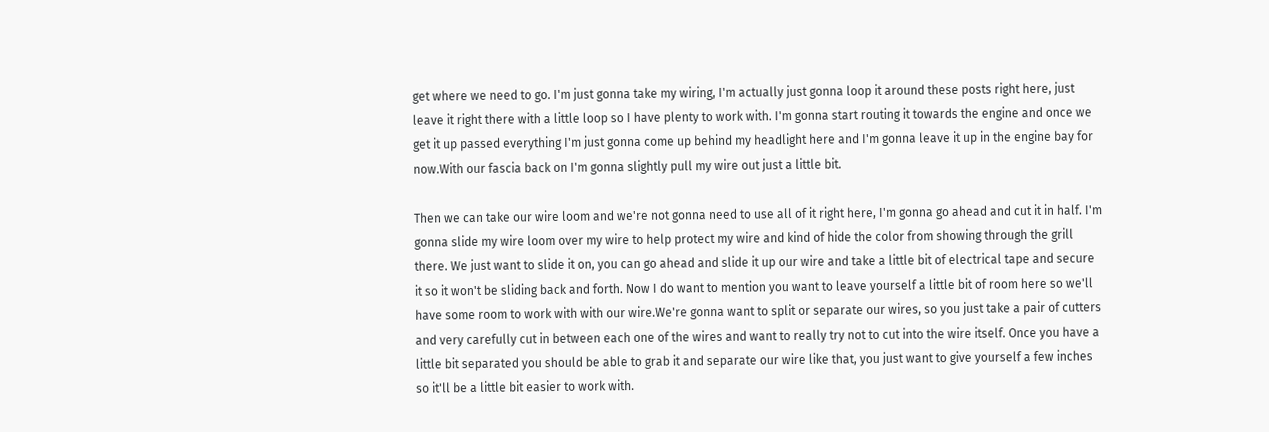get where we need to go. I'm just gonna take my wiring, I'm actually just gonna loop it around these posts right here, just leave it right there with a little loop so I have plenty to work with. I'm gonna start routing it towards the engine and once we get it up passed everything I'm just gonna come up behind my headlight here and I'm gonna leave it up in the engine bay for now.With our fascia back on I'm gonna slightly pull my wire out just a little bit.

Then we can take our wire loom and we're not gonna need to use all of it right here, I'm gonna go ahead and cut it in half. I'm gonna slide my wire loom over my wire to help protect my wire and kind of hide the color from showing through the grill there. We just want to slide it on, you can go ahead and slide it up our wire and take a little bit of electrical tape and secure it so it won't be sliding back and forth. Now I do want to mention you want to leave yourself a little bit of room here so we'll have some room to work with with our wire.We're gonna want to split or separate our wires, so you just take a pair of cutters and very carefully cut in between each one of the wires and want to really try not to cut into the wire itself. Once you have a little bit separated you should be able to grab it and separate our wire like that, you just want to give yourself a few inches so it'll be a little bit easier to work with.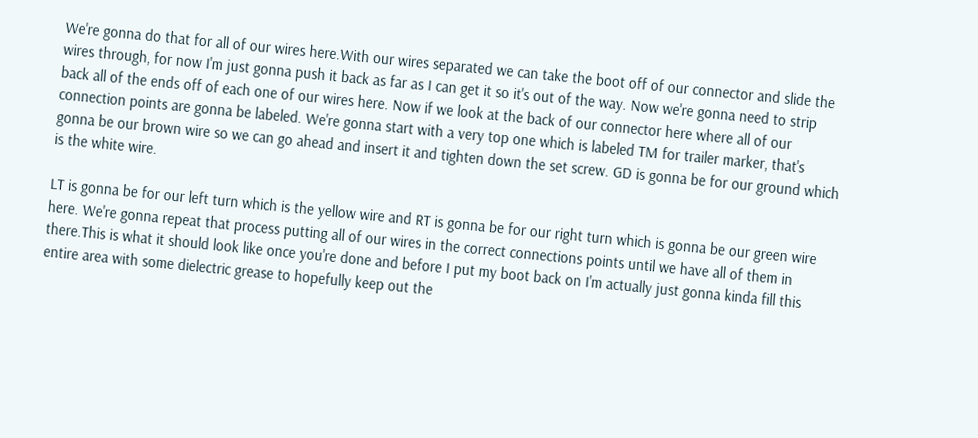We're gonna do that for all of our wires here.With our wires separated we can take the boot off of our connector and slide the wires through, for now I'm just gonna push it back as far as I can get it so it's out of the way. Now we're gonna need to strip back all of the ends off of each one of our wires here. Now if we look at the back of our connector here where all of our connection points are gonna be labeled. We're gonna start with a very top one which is labeled TM for trailer marker, that's gonna be our brown wire so we can go ahead and insert it and tighten down the set screw. GD is gonna be for our ground which is the white wire.

LT is gonna be for our left turn which is the yellow wire and RT is gonna be for our right turn which is gonna be our green wire here. We're gonna repeat that process putting all of our wires in the correct connections points until we have all of them in there.This is what it should look like once you're done and before I put my boot back on I'm actually just gonna kinda fill this entire area with some dielectric grease to hopefully keep out the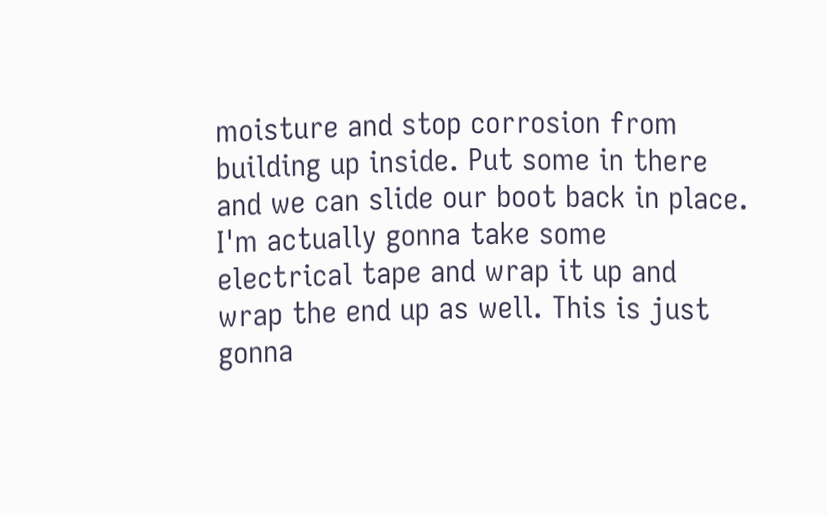moisture and stop corrosion from building up inside. Put some in there and we can slide our boot back in place. I'm actually gonna take some electrical tape and wrap it up and wrap the end up as well. This is just gonna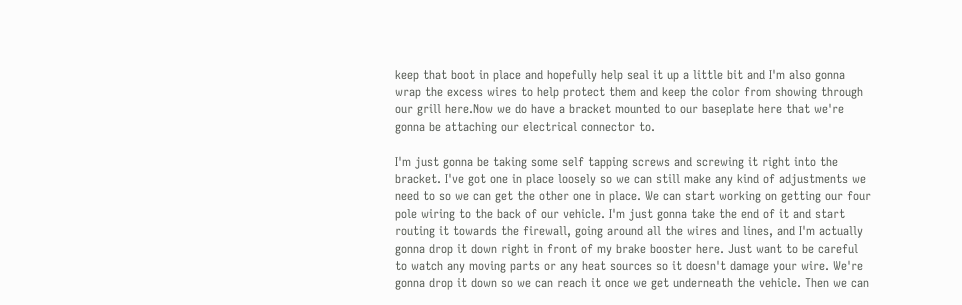keep that boot in place and hopefully help seal it up a little bit and I'm also gonna wrap the excess wires to help protect them and keep the color from showing through our grill here.Now we do have a bracket mounted to our baseplate here that we're gonna be attaching our electrical connector to.

I'm just gonna be taking some self tapping screws and screwing it right into the bracket. I've got one in place loosely so we can still make any kind of adjustments we need to so we can get the other one in place. We can start working on getting our four pole wiring to the back of our vehicle. I'm just gonna take the end of it and start routing it towards the firewall, going around all the wires and lines, and I'm actually gonna drop it down right in front of my brake booster here. Just want to be careful to watch any moving parts or any heat sources so it doesn't damage your wire. We're gonna drop it down so we can reach it once we get underneath the vehicle. Then we can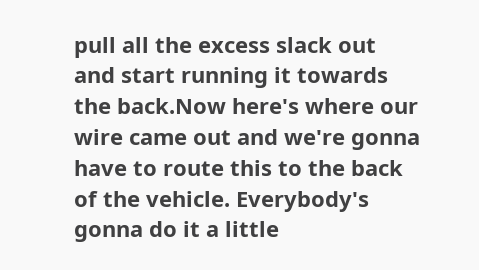pull all the excess slack out and start running it towards the back.Now here's where our wire came out and we're gonna have to route this to the back of the vehicle. Everybody's gonna do it a little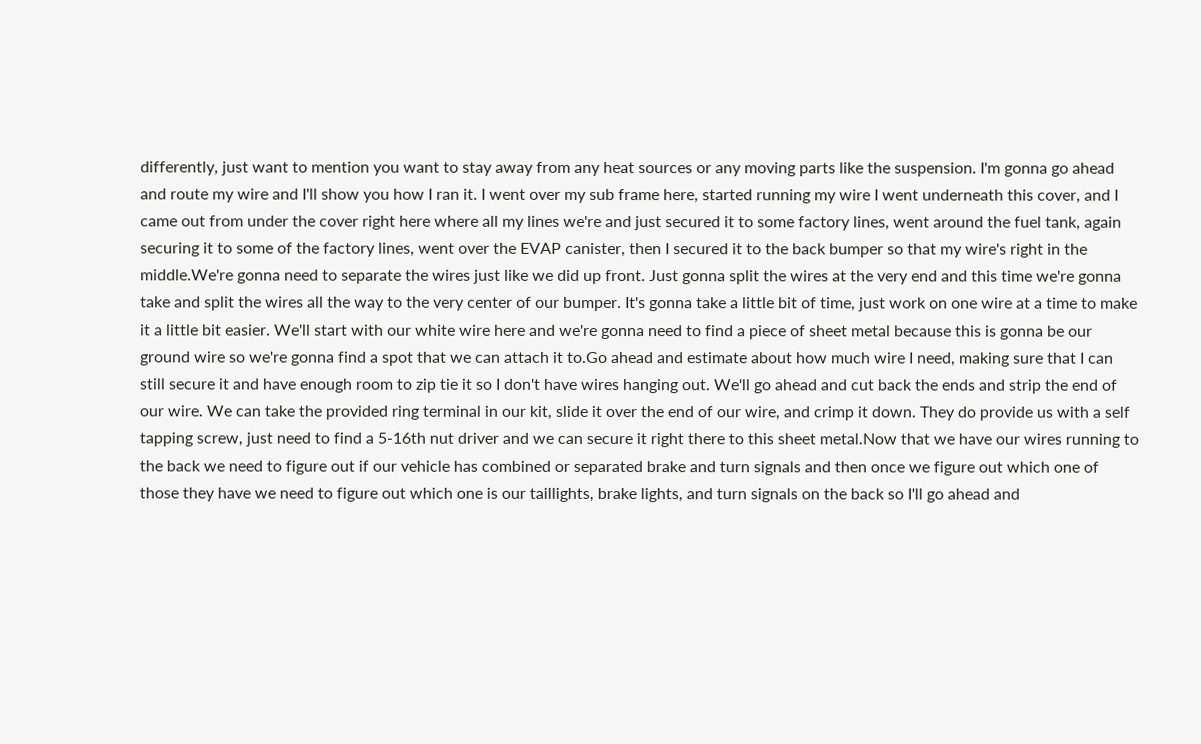differently, just want to mention you want to stay away from any heat sources or any moving parts like the suspension. I'm gonna go ahead and route my wire and I'll show you how I ran it. I went over my sub frame here, started running my wire I went underneath this cover, and I came out from under the cover right here where all my lines we're and just secured it to some factory lines, went around the fuel tank, again securing it to some of the factory lines, went over the EVAP canister, then I secured it to the back bumper so that my wire's right in the middle.We're gonna need to separate the wires just like we did up front. Just gonna split the wires at the very end and this time we're gonna take and split the wires all the way to the very center of our bumper. It's gonna take a little bit of time, just work on one wire at a time to make it a little bit easier. We'll start with our white wire here and we're gonna need to find a piece of sheet metal because this is gonna be our ground wire so we're gonna find a spot that we can attach it to.Go ahead and estimate about how much wire I need, making sure that I can still secure it and have enough room to zip tie it so I don't have wires hanging out. We'll go ahead and cut back the ends and strip the end of our wire. We can take the provided ring terminal in our kit, slide it over the end of our wire, and crimp it down. They do provide us with a self tapping screw, just need to find a 5-16th nut driver and we can secure it right there to this sheet metal.Now that we have our wires running to the back we need to figure out if our vehicle has combined or separated brake and turn signals and then once we figure out which one of those they have we need to figure out which one is our taillights, brake lights, and turn signals on the back so I'll go ahead and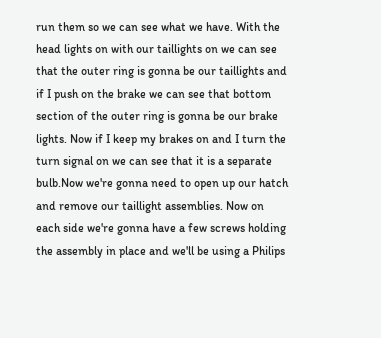run them so we can see what we have. With the head lights on with our taillights on we can see that the outer ring is gonna be our taillights and if I push on the brake we can see that bottom section of the outer ring is gonna be our brake lights. Now if I keep my brakes on and I turn the turn signal on we can see that it is a separate bulb.Now we're gonna need to open up our hatch and remove our taillight assemblies. Now on each side we're gonna have a few screws holding the assembly in place and we'll be using a Philips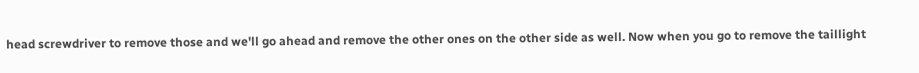head screwdriver to remove those and we'll go ahead and remove the other ones on the other side as well. Now when you go to remove the taillight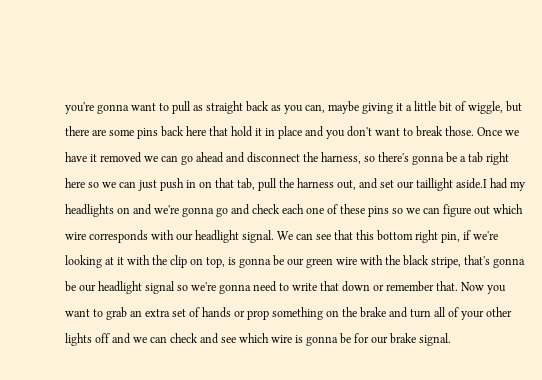you're gonna want to pull as straight back as you can, maybe giving it a little bit of wiggle, but there are some pins back here that hold it in place and you don't want to break those. Once we have it removed we can go ahead and disconnect the harness, so there's gonna be a tab right here so we can just push in on that tab, pull the harness out, and set our taillight aside.I had my headlights on and we're gonna go and check each one of these pins so we can figure out which wire corresponds with our headlight signal. We can see that this bottom right pin, if we're looking at it with the clip on top, is gonna be our green wire with the black stripe, that's gonna be our headlight signal so we're gonna need to write that down or remember that. Now you want to grab an extra set of hands or prop something on the brake and turn all of your other lights off and we can check and see which wire is gonna be for our brake signal.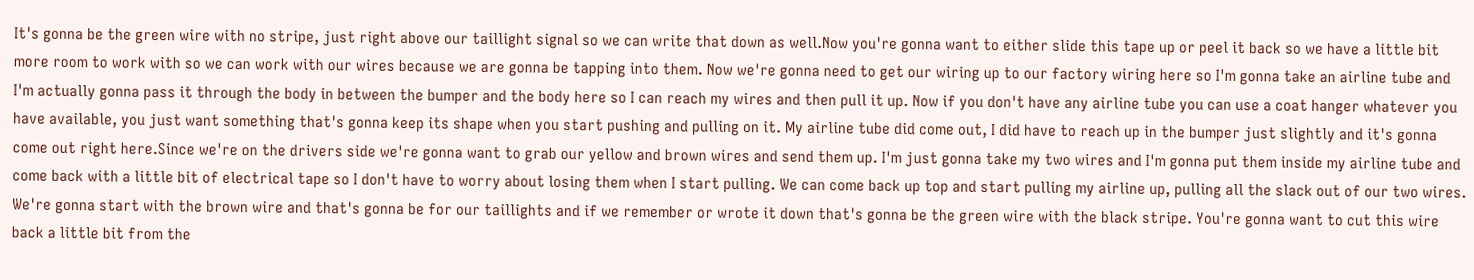It's gonna be the green wire with no stripe, just right above our taillight signal so we can write that down as well.Now you're gonna want to either slide this tape up or peel it back so we have a little bit more room to work with so we can work with our wires because we are gonna be tapping into them. Now we're gonna need to get our wiring up to our factory wiring here so I'm gonna take an airline tube and I'm actually gonna pass it through the body in between the bumper and the body here so I can reach my wires and then pull it up. Now if you don't have any airline tube you can use a coat hanger whatever you have available, you just want something that's gonna keep its shape when you start pushing and pulling on it. My airline tube did come out, I did have to reach up in the bumper just slightly and it's gonna come out right here.Since we're on the drivers side we're gonna want to grab our yellow and brown wires and send them up. I'm just gonna take my two wires and I'm gonna put them inside my airline tube and come back with a little bit of electrical tape so I don't have to worry about losing them when I start pulling. We can come back up top and start pulling my airline up, pulling all the slack out of our two wires. We're gonna start with the brown wire and that's gonna be for our taillights and if we remember or wrote it down that's gonna be the green wire with the black stripe. You're gonna want to cut this wire back a little bit from the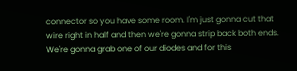connector so you have some room. I'm just gonna cut that wire right in half and then we're gonna strip back both ends. We're gonna grab one of our diodes and for this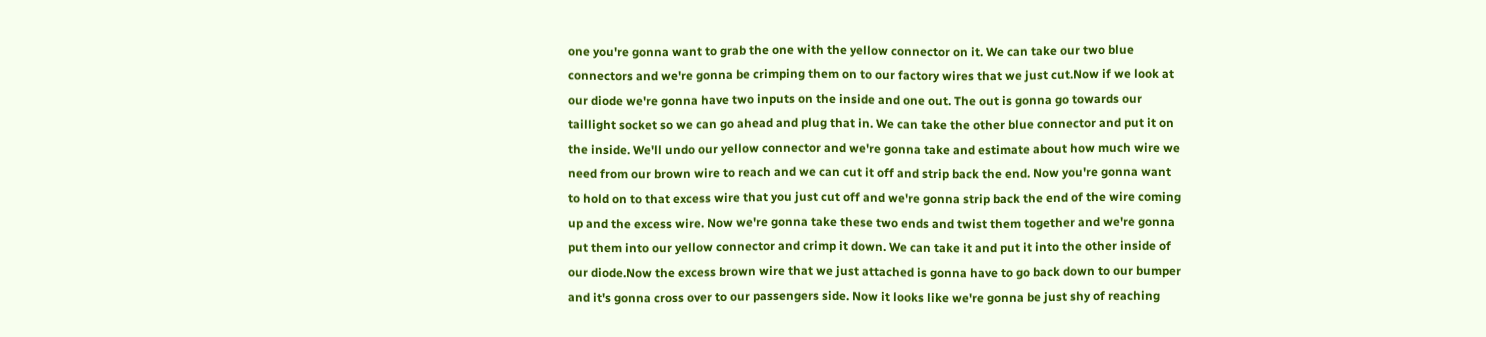one you're gonna want to grab the one with the yellow connector on it. We can take our two blue connectors and we're gonna be crimping them on to our factory wires that we just cut.Now if we look at our diode we're gonna have two inputs on the inside and one out. The out is gonna go towards our taillight socket so we can go ahead and plug that in. We can take the other blue connector and put it on the inside. We'll undo our yellow connector and we're gonna take and estimate about how much wire we need from our brown wire to reach and we can cut it off and strip back the end. Now you're gonna want to hold on to that excess wire that you just cut off and we're gonna strip back the end of the wire coming up and the excess wire. Now we're gonna take these two ends and twist them together and we're gonna put them into our yellow connector and crimp it down. We can take it and put it into the other inside of our diode.Now the excess brown wire that we just attached is gonna have to go back down to our bumper and it's gonna cross over to our passengers side. Now it looks like we're gonna be just shy of reaching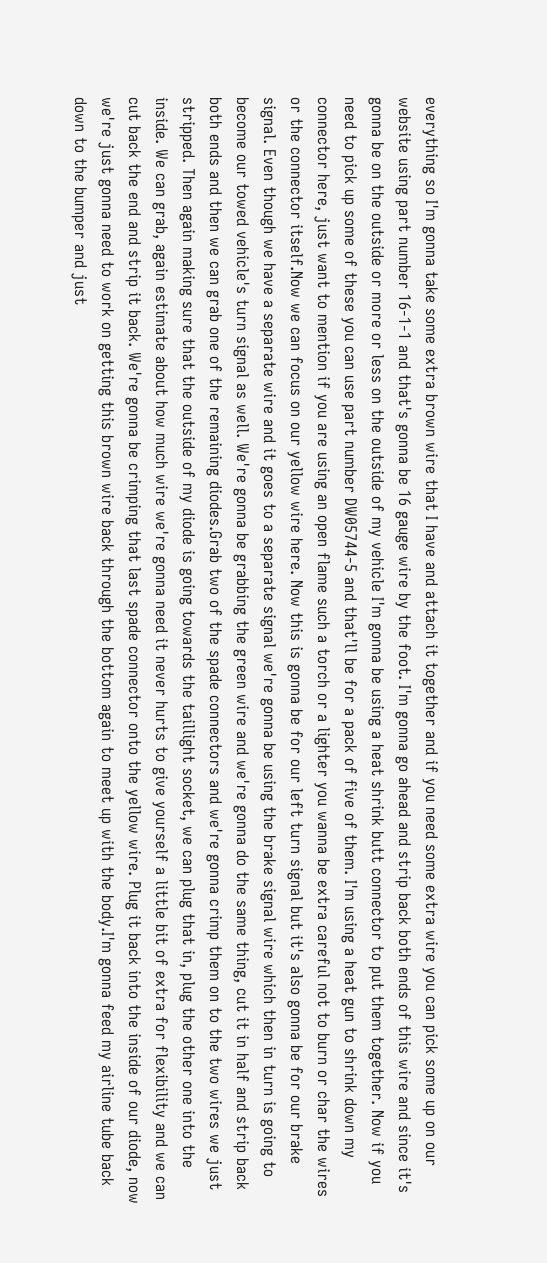everything so I'm gonna take some extra brown wire that I have and attach it together and if you need some extra wire you can pick some up on our website using part number 16-1-1 and that's gonna be 16 gauge wire by the foot. I'm gonna go ahead and strip back both ends of this wire and since it's gonna be on the outside or more or less on the outside of my vehicle I'm gonna be using a heat shrink butt connector to put them together. Now if you need to pick up some of these you can use part number DW05744-5 and that'll be for a pack of five of them. I'm using a heat gun to shrink down my connector here, just want to mention if you are using an open flame such a torch or a lighter you wanna be extra careful not to burn or char the wires or the connector itself.Now we can focus on our yellow wire here. Now this is gonna be for our left turn signal but it's also gonna be for our brake signal. Even though we have a separate wire and it goes to a separate signal we're gonna be using the brake signal wire which then in turn is going to become our towed vehicle's turn signal as well. We're gonna be grabbing the green wire and we're gonna do the same thing, cut it in half and strip back both ends and then we can grab one of the remaining diodes.Grab two of the spade connectors and we're gonna crimp them on to the two wires we just stripped. Then again making sure that the outside of my diode is going towards the taillight socket, we can plug that in, plug the other one into the inside. We can grab, again estimate about how much wire we're gonna need it never hurts to give yourself a little bit of extra for flexibility and we can cut back the end and strip it back. We're gonna be crimping that last spade connector onto the yellow wire. Plug it back into the inside of our diode, now we're just gonna need to work on getting this brown wire back through the bottom again to meet up with the body.I'm gonna feed my airline tube back down to the bumper and just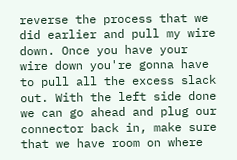reverse the process that we did earlier and pull my wire down. Once you have your wire down you're gonna have to pull all the excess slack out. With the left side done we can go ahead and plug our connector back in, make sure that we have room on where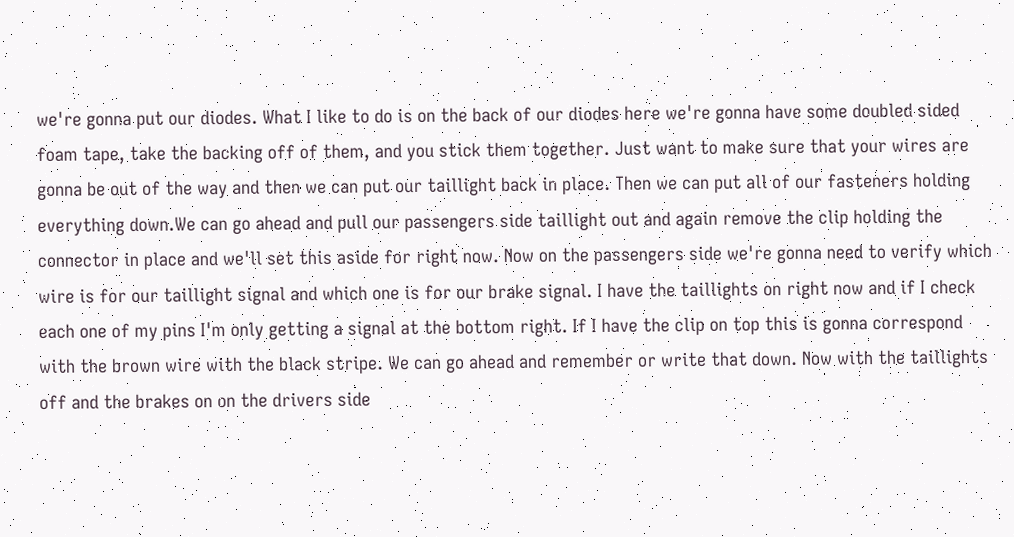we're gonna put our diodes. What I like to do is on the back of our diodes here we're gonna have some doubled sided foam tape, take the backing off of them, and you stick them together. Just want to make sure that your wires are gonna be out of the way and then we can put our taillight back in place. Then we can put all of our fasteners holding everything down.We can go ahead and pull our passengers side taillight out and again remove the clip holding the connector in place and we'll set this aside for right now. Now on the passengers side we're gonna need to verify which wire is for our taillight signal and which one is for our brake signal. I have the taillights on right now and if I check each one of my pins I'm only getting a signal at the bottom right. If I have the clip on top this is gonna correspond with the brown wire with the black stripe. We can go ahead and remember or write that down. Now with the taillights off and the brakes on on the drivers side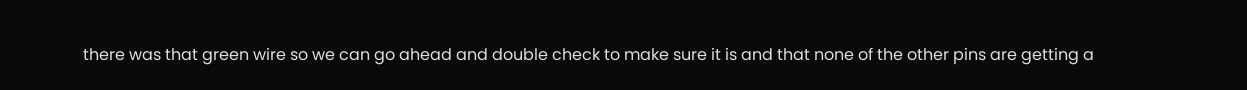there was that green wire so we can go ahead and double check to make sure it is and that none of the other pins are getting a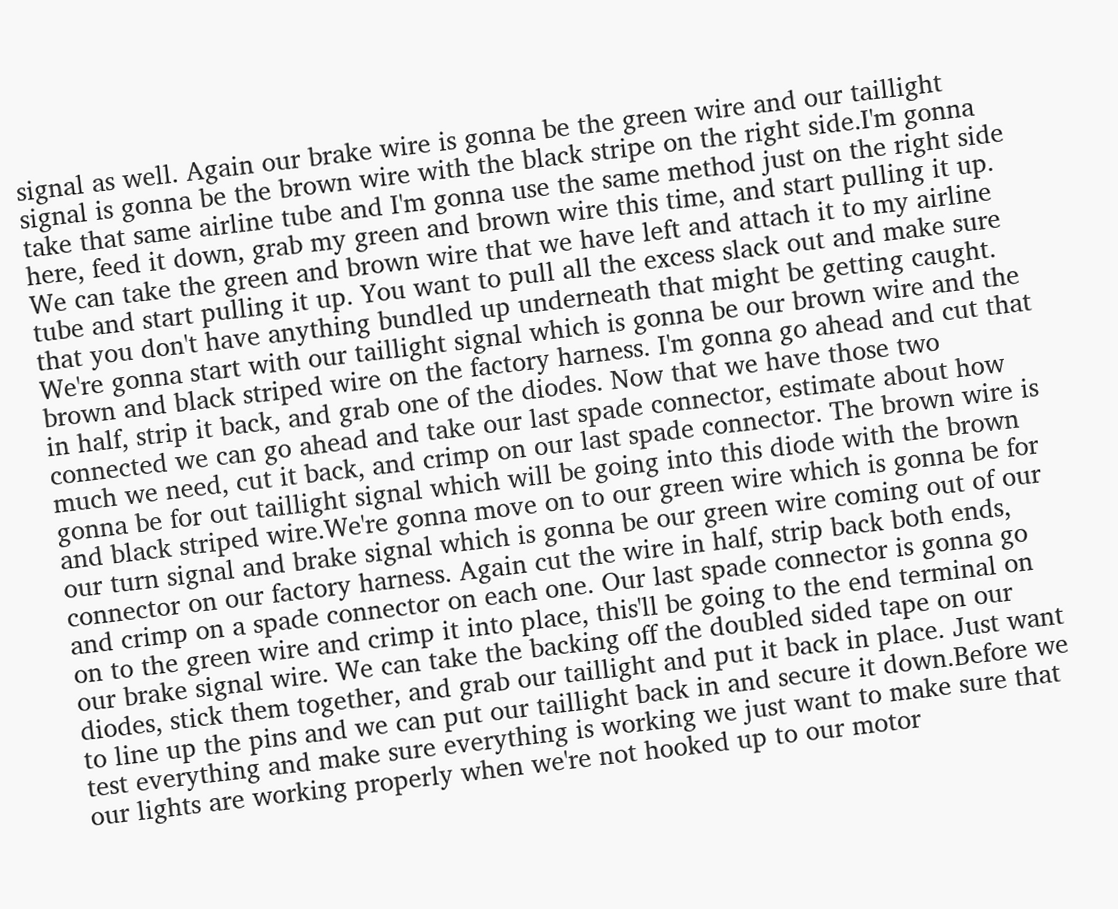signal as well. Again our brake wire is gonna be the green wire and our taillight signal is gonna be the brown wire with the black stripe on the right side.I'm gonna take that same airline tube and I'm gonna use the same method just on the right side here, feed it down, grab my green and brown wire this time, and start pulling it up. We can take the green and brown wire that we have left and attach it to my airline tube and start pulling it up. You want to pull all the excess slack out and make sure that you don't have anything bundled up underneath that might be getting caught. We're gonna start with our taillight signal which is gonna be our brown wire and the brown and black striped wire on the factory harness. I'm gonna go ahead and cut that in half, strip it back, and grab one of the diodes. Now that we have those two connected we can go ahead and take our last spade connector, estimate about how much we need, cut it back, and crimp on our last spade connector. The brown wire is gonna be for out taillight signal which will be going into this diode with the brown and black striped wire.We're gonna move on to our green wire which is gonna be for our turn signal and brake signal which is gonna be our green wire coming out of our connector on our factory harness. Again cut the wire in half, strip back both ends, and crimp on a spade connector on each one. Our last spade connector is gonna go on to the green wire and crimp it into place, this'll be going to the end terminal on our brake signal wire. We can take the backing off the doubled sided tape on our diodes, stick them together, and grab our taillight and put it back in place. Just want to line up the pins and we can put our taillight back in and secure it down.Before we test everything and make sure everything is working we just want to make sure that our lights are working properly when we're not hooked up to our motor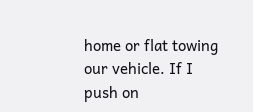home or flat towing our vehicle. If I push on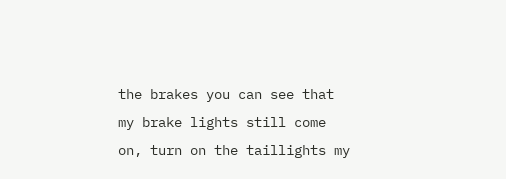the brakes you can see that my brake lights still come on, turn on the taillights my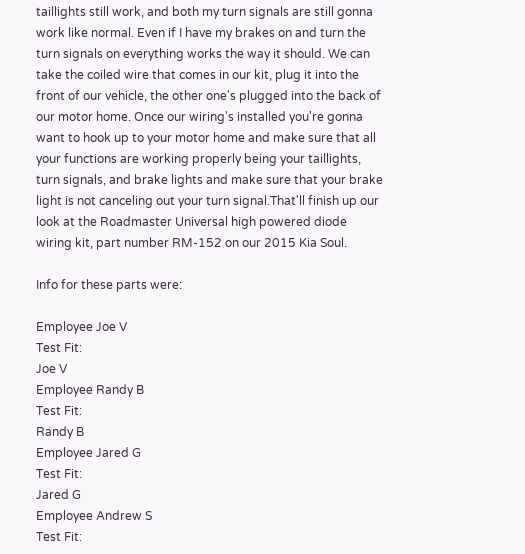taillights still work, and both my turn signals are still gonna work like normal. Even if I have my brakes on and turn the turn signals on everything works the way it should. We can take the coiled wire that comes in our kit, plug it into the front of our vehicle, the other one's plugged into the back of our motor home. Once our wiring's installed you're gonna want to hook up to your motor home and make sure that all your functions are working properly being your taillights, turn signals, and brake lights and make sure that your brake light is not canceling out your turn signal.That'll finish up our look at the Roadmaster Universal high powered diode wiring kit, part number RM-152 on our 2015 Kia Soul.

Info for these parts were:

Employee Joe V
Test Fit:
Joe V
Employee Randy B
Test Fit:
Randy B
Employee Jared G
Test Fit:
Jared G
Employee Andrew S
Test Fit: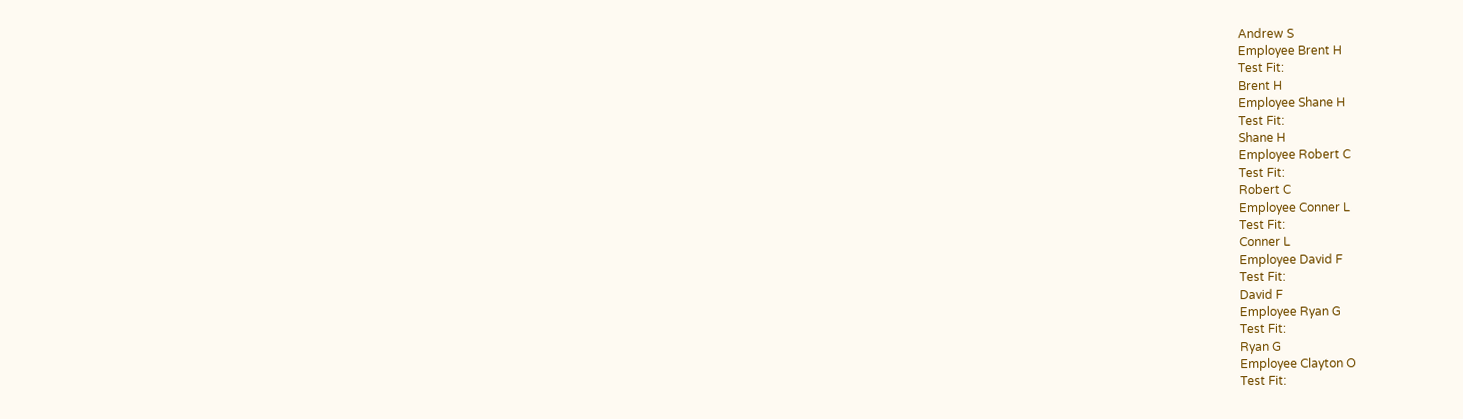Andrew S
Employee Brent H
Test Fit:
Brent H
Employee Shane H
Test Fit:
Shane H
Employee Robert C
Test Fit:
Robert C
Employee Conner L
Test Fit:
Conner L
Employee David F
Test Fit:
David F
Employee Ryan G
Test Fit:
Ryan G
Employee Clayton O
Test Fit: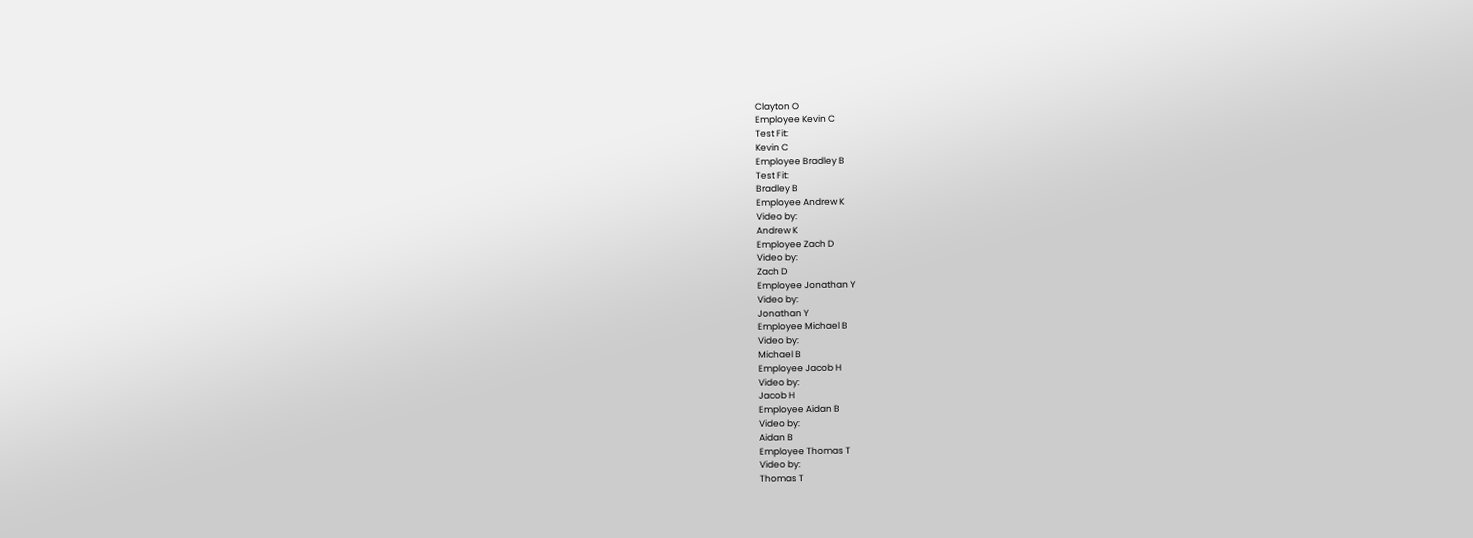Clayton O
Employee Kevin C
Test Fit:
Kevin C
Employee Bradley B
Test Fit:
Bradley B
Employee Andrew K
Video by:
Andrew K
Employee Zach D
Video by:
Zach D
Employee Jonathan Y
Video by:
Jonathan Y
Employee Michael B
Video by:
Michael B
Employee Jacob H
Video by:
Jacob H
Employee Aidan B
Video by:
Aidan B
Employee Thomas T
Video by:
Thomas T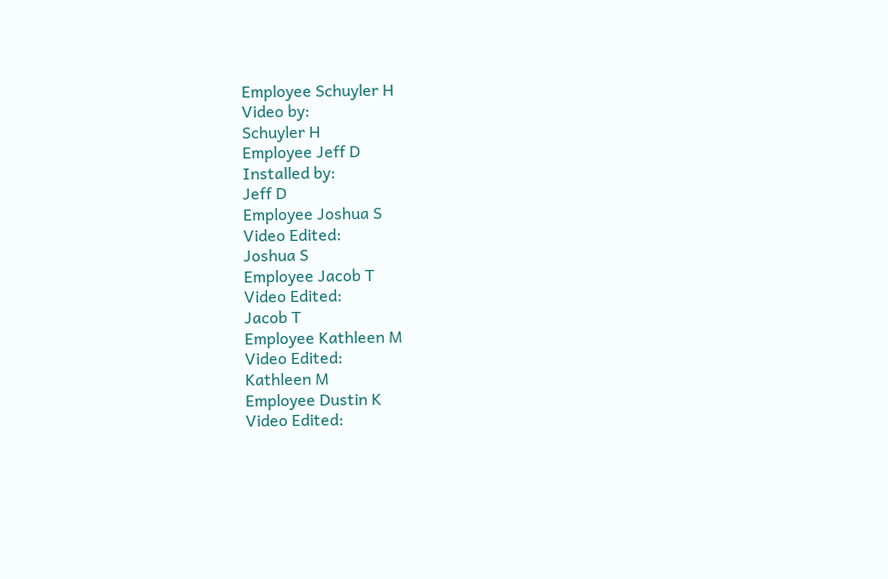Employee Schuyler H
Video by:
Schuyler H
Employee Jeff D
Installed by:
Jeff D
Employee Joshua S
Video Edited:
Joshua S
Employee Jacob T
Video Edited:
Jacob T
Employee Kathleen M
Video Edited:
Kathleen M
Employee Dustin K
Video Edited: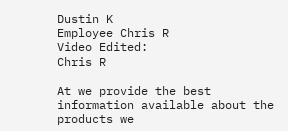Dustin K
Employee Chris R
Video Edited:
Chris R

At we provide the best information available about the products we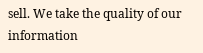sell. We take the quality of our information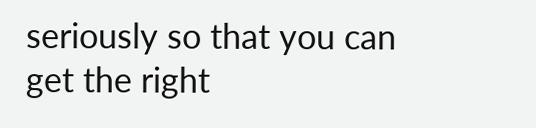seriously so that you can get the right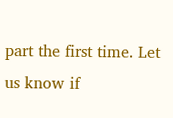part the first time. Let us know if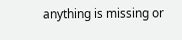anything is missing or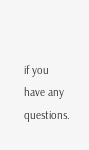if you have any questions.